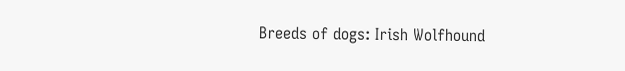Breeds of dogs: Irish Wolfhound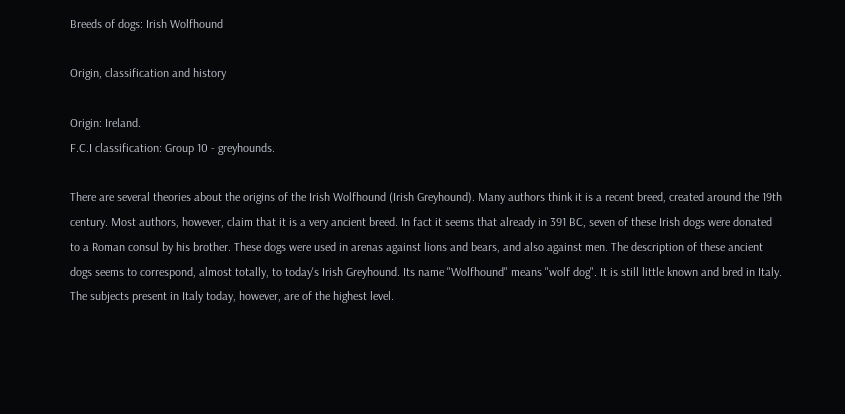Breeds of dogs: Irish Wolfhound

Origin, classification and history

Origin: Ireland.
F.C.I classification: Group 10 - greyhounds.

There are several theories about the origins of the Irish Wolfhound (Irish Greyhound). Many authors think it is a recent breed, created around the 19th century. Most authors, however, claim that it is a very ancient breed. In fact it seems that already in 391 BC, seven of these Irish dogs were donated to a Roman consul by his brother. These dogs were used in arenas against lions and bears, and also against men. The description of these ancient dogs seems to correspond, almost totally, to today's Irish Greyhound. Its name "Wolfhound" means "wolf dog". It is still little known and bred in Italy. The subjects present in Italy today, however, are of the highest level.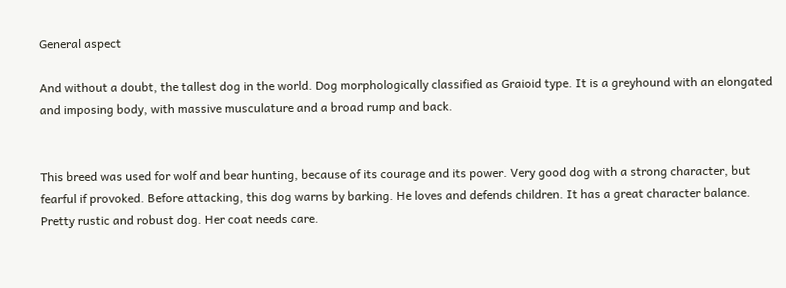General aspect

And without a doubt, the tallest dog in the world. Dog morphologically classified as Graioid type. It is a greyhound with an elongated and imposing body, with massive musculature and a broad rump and back.


This breed was used for wolf and bear hunting, because of its courage and its power. Very good dog with a strong character, but fearful if provoked. Before attacking, this dog warns by barking. He loves and defends children. It has a great character balance. Pretty rustic and robust dog. Her coat needs care.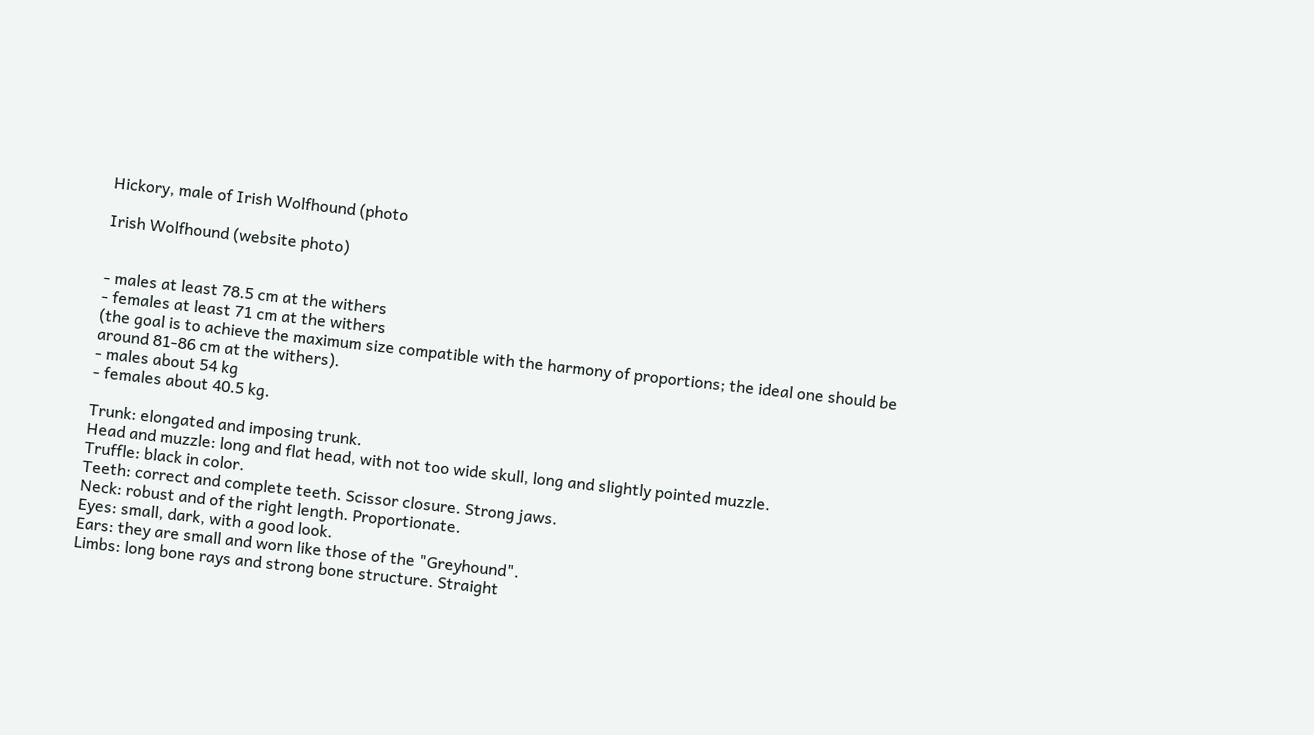Hickory, male of Irish Wolfhound (photo

Irish Wolfhound (website photo)


- males at least 78.5 cm at the withers
- females at least 71 cm at the withers
(the goal is to achieve the maximum size compatible with the harmony of proportions; the ideal one should be around 81-86 cm at the withers).
- males about 54 kg
- females about 40.5 kg.

Trunk: elongated and imposing trunk.
Head and muzzle: long and flat head, with not too wide skull, long and slightly pointed muzzle.
Truffle: black in color.
Teeth: correct and complete teeth. Scissor closure. Strong jaws.
Neck: robust and of the right length. Proportionate.
Eyes: small, dark, with a good look.
Ears: they are small and worn like those of the "Greyhound".
Limbs: long bone rays and strong bone structure. Straight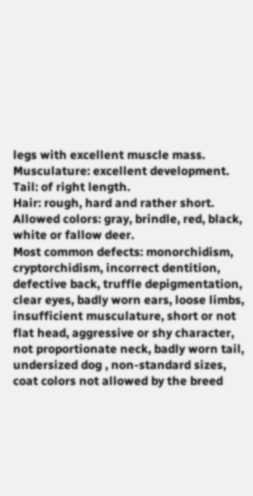legs with excellent muscle mass.
Musculature: excellent development.
Tail: of right length.
Hair: rough, hard and rather short.
Allowed colors: gray, brindle, red, black, white or fallow deer.
Most common defects: monorchidism, cryptorchidism, incorrect dentition, defective back, truffle depigmentation, clear eyes, badly worn ears, loose limbs, insufficient musculature, short or not flat head, aggressive or shy character, not proportionate neck, badly worn tail, undersized dog , non-standard sizes, coat colors not allowed by the breed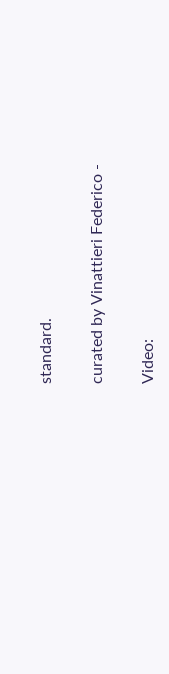standard.

curated by Vinattieri Federico -

Video: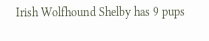Irish Wolfhound Shelby has 9 pups